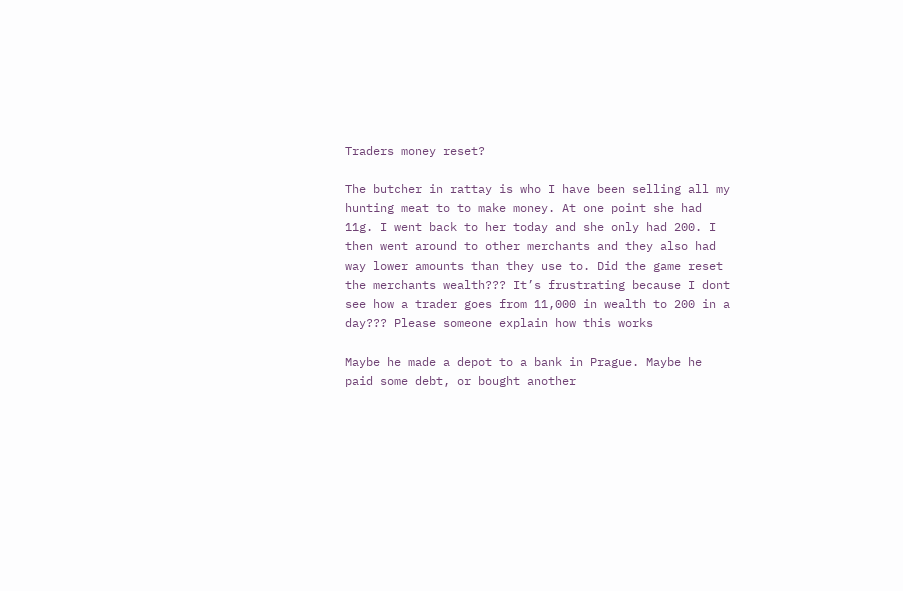Traders money reset?

The butcher in rattay is who I have been selling all my hunting meat to to make money. At one point she had 11g. I went back to her today and she only had 200. I then went around to other merchants and they also had way lower amounts than they use to. Did the game reset the merchants wealth??? It’s frustrating because I dont see how a trader goes from 11,000 in wealth to 200 in a day??? Please someone explain how this works

Maybe he made a depot to a bank in Prague. Maybe he paid some debt, or bought another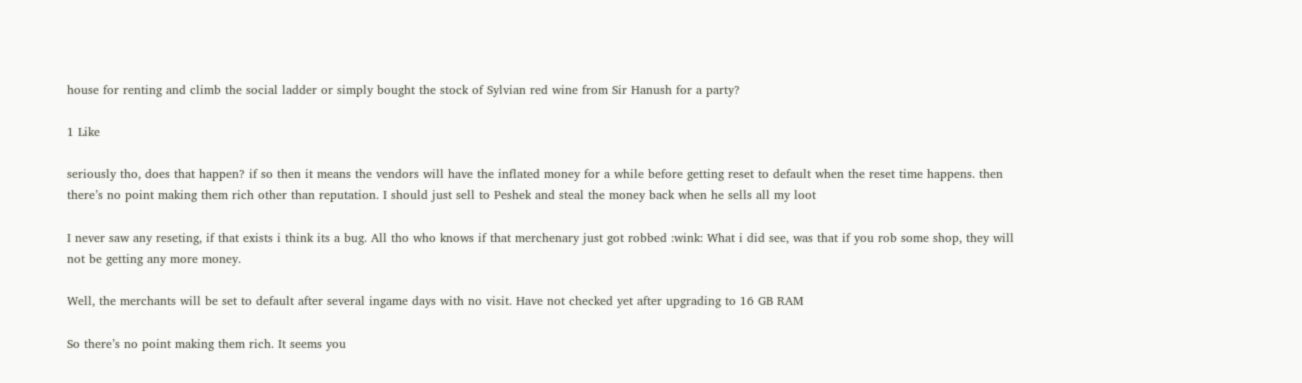house for renting and climb the social ladder or simply bought the stock of Sylvian red wine from Sir Hanush for a party?

1 Like

seriously tho, does that happen? if so then it means the vendors will have the inflated money for a while before getting reset to default when the reset time happens. then there’s no point making them rich other than reputation. I should just sell to Peshek and steal the money back when he sells all my loot

I never saw any reseting, if that exists i think its a bug. All tho who knows if that merchenary just got robbed :wink: What i did see, was that if you rob some shop, they will not be getting any more money.

Well, the merchants will be set to default after several ingame days with no visit. Have not checked yet after upgrading to 16 GB RAM

So there’s no point making them rich. It seems you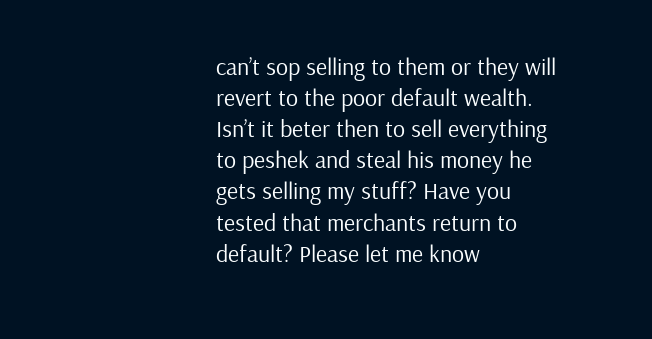can’t sop selling to them or they will revert to the poor default wealth. Isn’t it beter then to sell everything to peshek and steal his money he gets selling my stuff? Have you tested that merchants return to default? Please let me know